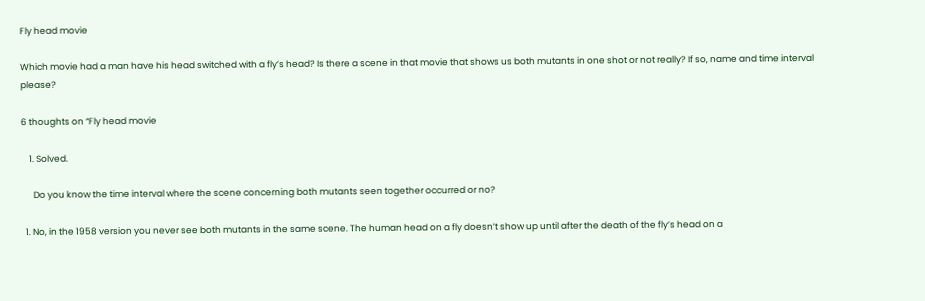Fly head movie

Which movie had a man have his head switched with a fly’s head? Is there a scene in that movie that shows us both mutants in one shot or not really? If so, name and time interval please?

6 thoughts on “Fly head movie

    1. Solved.

      Do you know the time interval where the scene concerning both mutants seen together occurred or no?

  1. No, in the 1958 version you never see both mutants in the same scene. The human head on a fly doesn’t show up until after the death of the fly’s head on a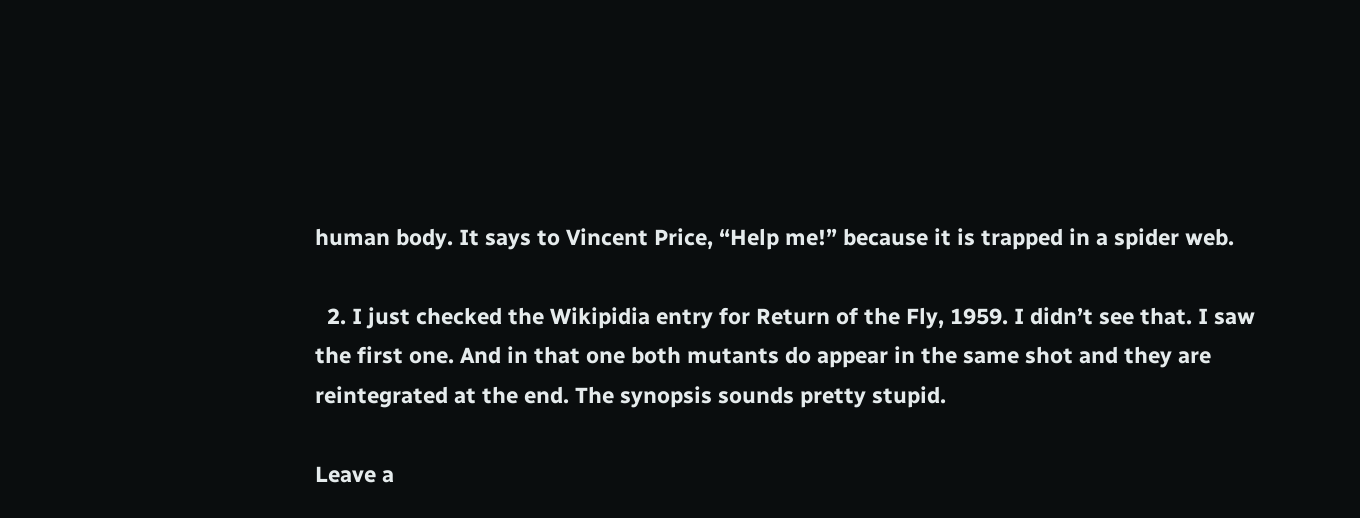human body. It says to Vincent Price, “Help me!” because it is trapped in a spider web.

  2. I just checked the Wikipidia entry for Return of the Fly, 1959. I didn’t see that. I saw the first one. And in that one both mutants do appear in the same shot and they are reintegrated at the end. The synopsis sounds pretty stupid.

Leave a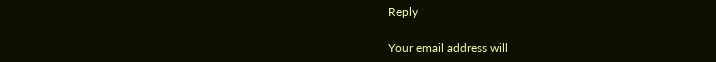Reply

Your email address will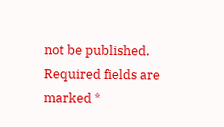not be published. Required fields are marked *